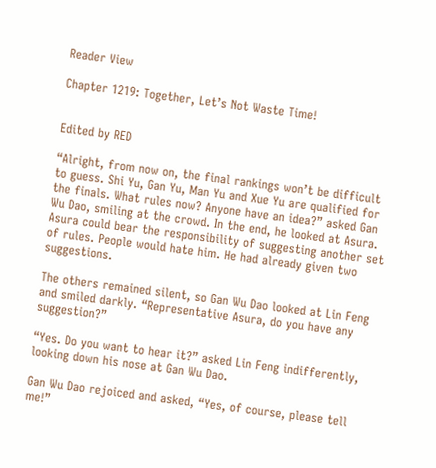Reader View

Chapter 1219: Together, Let’s Not Waste Time!


Edited by RED

“Alright, from now on, the final rankings won’t be difficult to guess. Shi Yu, Gan Yu, Man Yu and Xue Yu are qualified for the finals. What rules now? Anyone have an idea?” asked Gan Wu Dao, smiling at the crowd. In the end, he looked at Asura. Asura could bear the responsibility of suggesting another set of rules. People would hate him. He had already given two suggestions.

The others remained silent, so Gan Wu Dao looked at Lin Feng and smiled darkly. “Representative Asura, do you have any suggestion?”

“Yes. Do you want to hear it?” asked Lin Feng indifferently, looking down his nose at Gan Wu Dao.

Gan Wu Dao rejoiced and asked, “Yes, of course, please tell me!”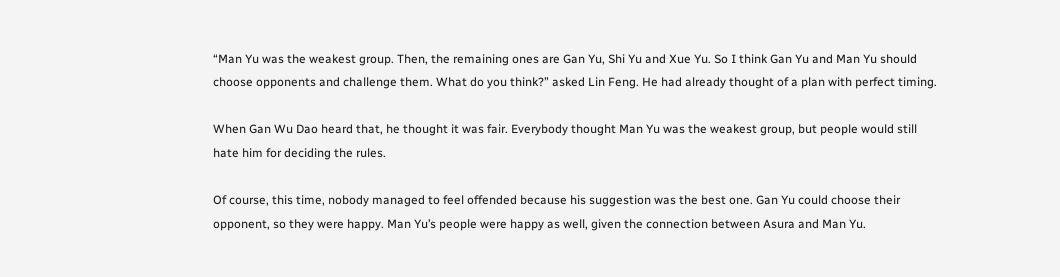“Man Yu was the weakest group. Then, the remaining ones are Gan Yu, Shi Yu and Xue Yu. So I think Gan Yu and Man Yu should choose opponents and challenge them. What do you think?” asked Lin Feng. He had already thought of a plan with perfect timing.

When Gan Wu Dao heard that, he thought it was fair. Everybody thought Man Yu was the weakest group, but people would still hate him for deciding the rules.

Of course, this time, nobody managed to feel offended because his suggestion was the best one. Gan Yu could choose their opponent, so they were happy. Man Yu’s people were happy as well, given the connection between Asura and Man Yu.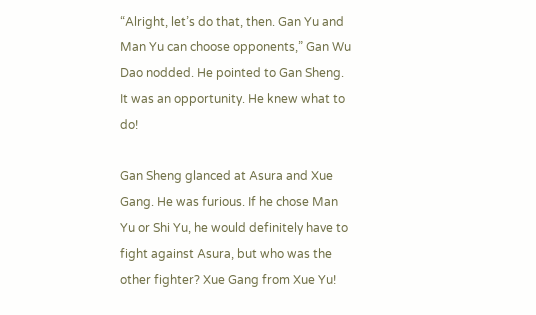“Alright, let’s do that, then. Gan Yu and Man Yu can choose opponents,” Gan Wu Dao nodded. He pointed to Gan Sheng. It was an opportunity. He knew what to do!

Gan Sheng glanced at Asura and Xue Gang. He was furious. If he chose Man Yu or Shi Yu, he would definitely have to fight against Asura, but who was the other fighter? Xue Gang from Xue Yu!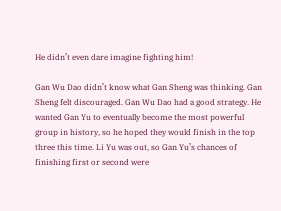He didn’t even dare imagine fighting him!

Gan Wu Dao didn’t know what Gan Sheng was thinking. Gan Sheng felt discouraged. Gan Wu Dao had a good strategy. He wanted Gan Yu to eventually become the most powerful group in history, so he hoped they would finish in the top three this time. Li Yu was out, so Gan Yu’s chances of finishing first or second were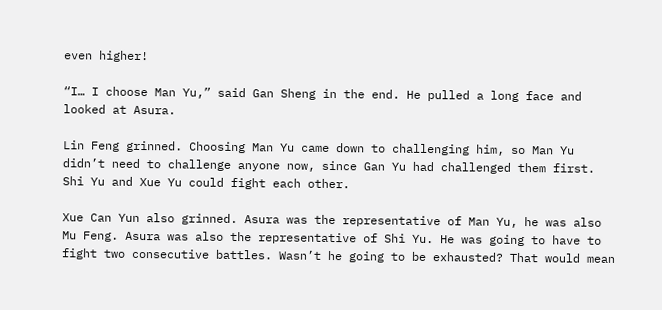even higher!

“I… I choose Man Yu,” said Gan Sheng in the end. He pulled a long face and looked at Asura.

Lin Feng grinned. Choosing Man Yu came down to challenging him, so Man Yu didn’t need to challenge anyone now, since Gan Yu had challenged them first. Shi Yu and Xue Yu could fight each other.

Xue Can Yun also grinned. Asura was the representative of Man Yu, he was also Mu Feng. Asura was also the representative of Shi Yu. He was going to have to fight two consecutive battles. Wasn’t he going to be exhausted? That would mean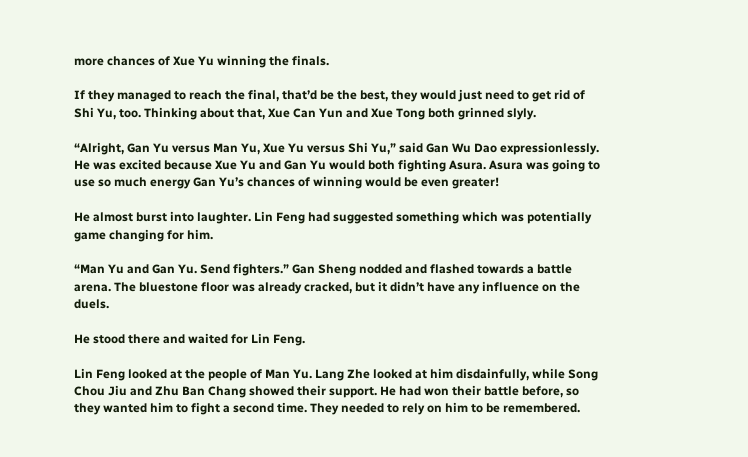more chances of Xue Yu winning the finals.

If they managed to reach the final, that’d be the best, they would just need to get rid of Shi Yu, too. Thinking about that, Xue Can Yun and Xue Tong both grinned slyly.

“Alright, Gan Yu versus Man Yu, Xue Yu versus Shi Yu,” said Gan Wu Dao expressionlessly. He was excited because Xue Yu and Gan Yu would both fighting Asura. Asura was going to use so much energy Gan Yu’s chances of winning would be even greater!

He almost burst into laughter. Lin Feng had suggested something which was potentially game changing for him.

“Man Yu and Gan Yu. Send fighters.” Gan Sheng nodded and flashed towards a battle arena. The bluestone floor was already cracked, but it didn’t have any influence on the duels.

He stood there and waited for Lin Feng.

Lin Feng looked at the people of Man Yu. Lang Zhe looked at him disdainfully, while Song Chou Jiu and Zhu Ban Chang showed their support. He had won their battle before, so they wanted him to fight a second time. They needed to rely on him to be remembered.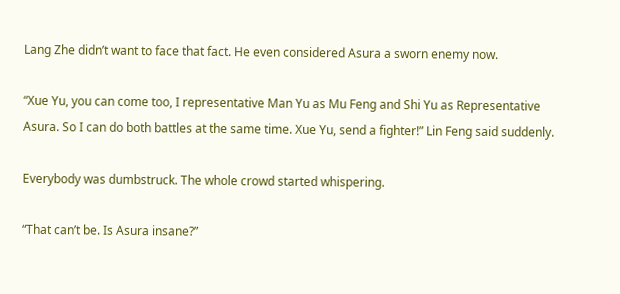Lang Zhe didn’t want to face that fact. He even considered Asura a sworn enemy now.

“Xue Yu, you can come too, I representative Man Yu as Mu Feng and Shi Yu as Representative Asura. So I can do both battles at the same time. Xue Yu, send a fighter!” Lin Feng said suddenly.

Everybody was dumbstruck. The whole crowd started whispering.

“That can’t be. Is Asura insane?”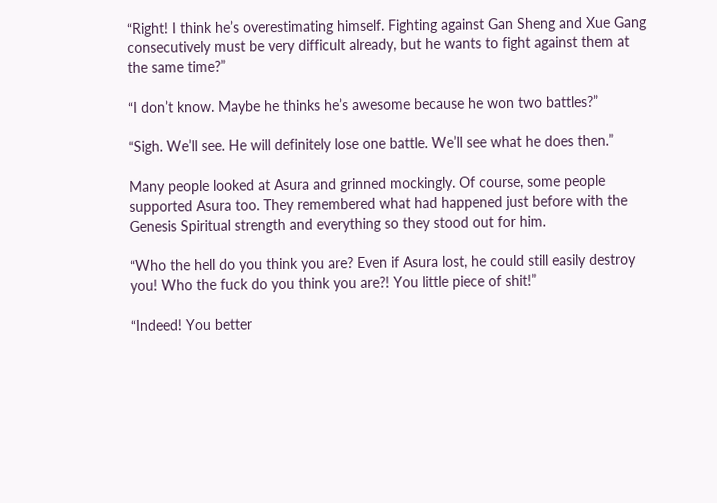“Right! I think he’s overestimating himself. Fighting against Gan Sheng and Xue Gang consecutively must be very difficult already, but he wants to fight against them at the same time?”

“I don’t know. Maybe he thinks he’s awesome because he won two battles?”

“Sigh. We’ll see. He will definitely lose one battle. We’ll see what he does then.”

Many people looked at Asura and grinned mockingly. Of course, some people supported Asura too. They remembered what had happened just before with the Genesis Spiritual strength and everything so they stood out for him.

“Who the hell do you think you are? Even if Asura lost, he could still easily destroy you! Who the fuck do you think you are?! You little piece of shit!”

“Indeed! You better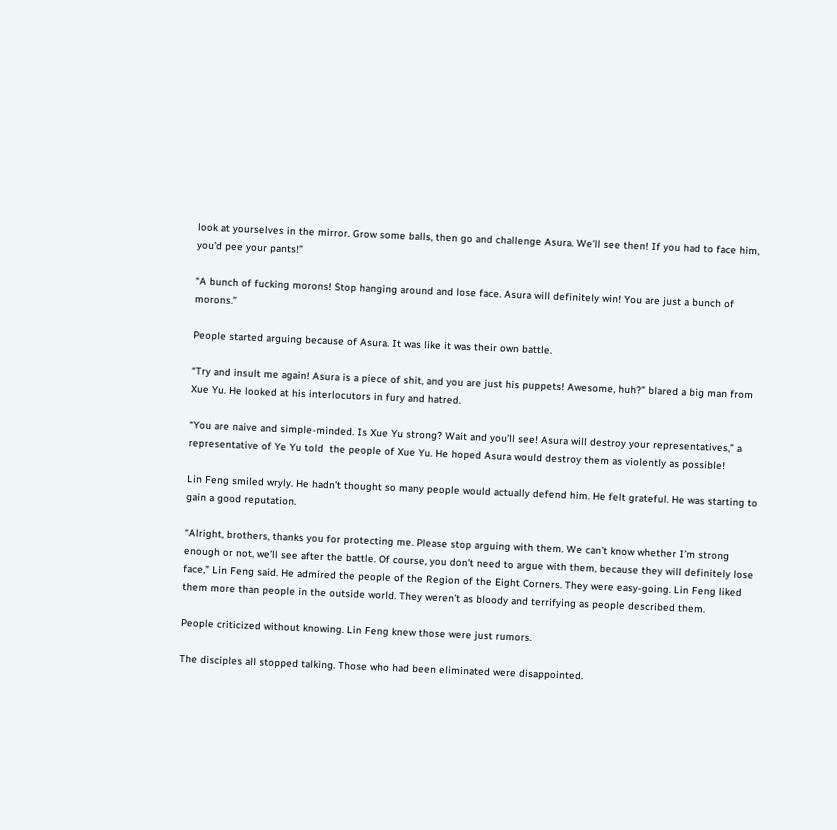look at yourselves in the mirror. Grow some balls, then go and challenge Asura. We’ll see then! If you had to face him, you’d pee your pants!”

“A bunch of fucking morons! Stop hanging around and lose face. Asura will definitely win! You are just a bunch of morons.”

People started arguing because of Asura. It was like it was their own battle.

“Try and insult me again! Asura is a piece of shit, and you are just his puppets! Awesome, huh?” blared a big man from Xue Yu. He looked at his interlocutors in fury and hatred.

“You are naive and simple-minded. Is Xue Yu strong? Wait and you’ll see! Asura will destroy your representatives,” a representative of Ye Yu told  the people of Xue Yu. He hoped Asura would destroy them as violently as possible!

Lin Feng smiled wryly. He hadn’t thought so many people would actually defend him. He felt grateful. He was starting to gain a good reputation.

“Alright, brothers, thanks you for protecting me. Please stop arguing with them. We can’t know whether I’m strong enough or not, we’ll see after the battle. Of course, you don’t need to argue with them, because they will definitely lose face,” Lin Feng said. He admired the people of the Region of the Eight Corners. They were easy-going. Lin Feng liked them more than people in the outside world. They weren’t as bloody and terrifying as people described them.

People criticized without knowing. Lin Feng knew those were just rumors.

The disciples all stopped talking. Those who had been eliminated were disappointed.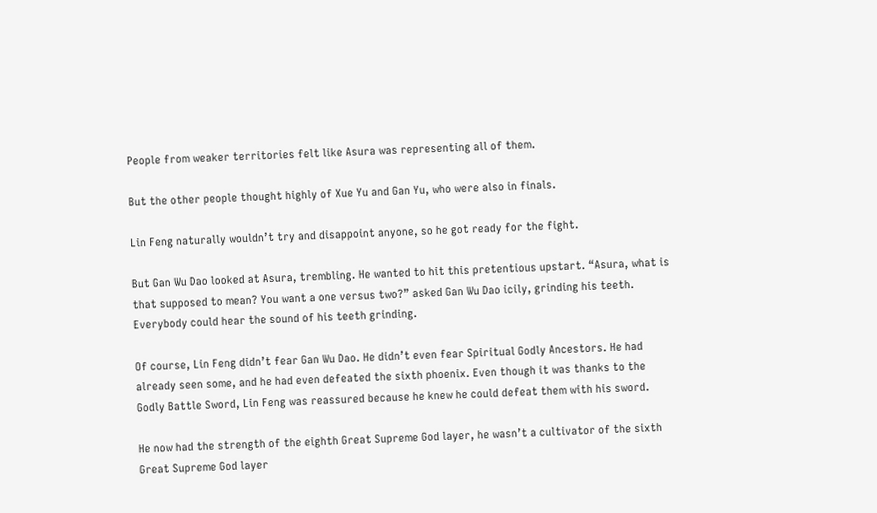People from weaker territories felt like Asura was representing all of them.

But the other people thought highly of Xue Yu and Gan Yu, who were also in finals.

Lin Feng naturally wouldn’t try and disappoint anyone, so he got ready for the fight.

But Gan Wu Dao looked at Asura, trembling. He wanted to hit this pretentious upstart. “Asura, what is that supposed to mean? You want a one versus two?” asked Gan Wu Dao icily, grinding his teeth. Everybody could hear the sound of his teeth grinding.

Of course, Lin Feng didn’t fear Gan Wu Dao. He didn’t even fear Spiritual Godly Ancestors. He had already seen some, and he had even defeated the sixth phoenix. Even though it was thanks to the Godly Battle Sword, Lin Feng was reassured because he knew he could defeat them with his sword.

He now had the strength of the eighth Great Supreme God layer, he wasn’t a cultivator of the sixth Great Supreme God layer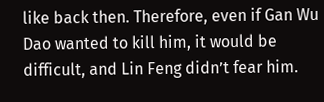like back then. Therefore, even if Gan Wu Dao wanted to kill him, it would be difficult, and Lin Feng didn’t fear him.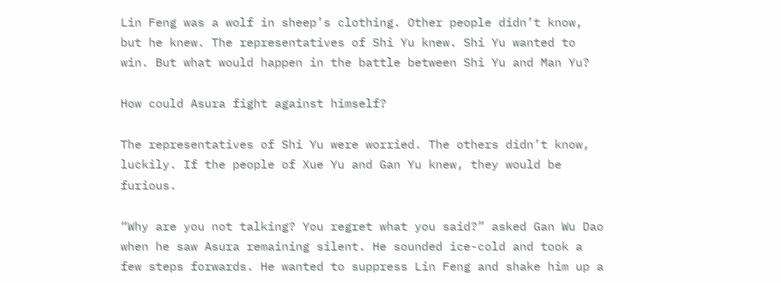Lin Feng was a wolf in sheep’s clothing. Other people didn’t know, but he knew. The representatives of Shi Yu knew. Shi Yu wanted to win. But what would happen in the battle between Shi Yu and Man Yu?

How could Asura fight against himself?

The representatives of Shi Yu were worried. The others didn’t know, luckily. If the people of Xue Yu and Gan Yu knew, they would be furious.

“Why are you not talking? You regret what you said?” asked Gan Wu Dao when he saw Asura remaining silent. He sounded ice-cold and took a few steps forwards. He wanted to suppress Lin Feng and shake him up a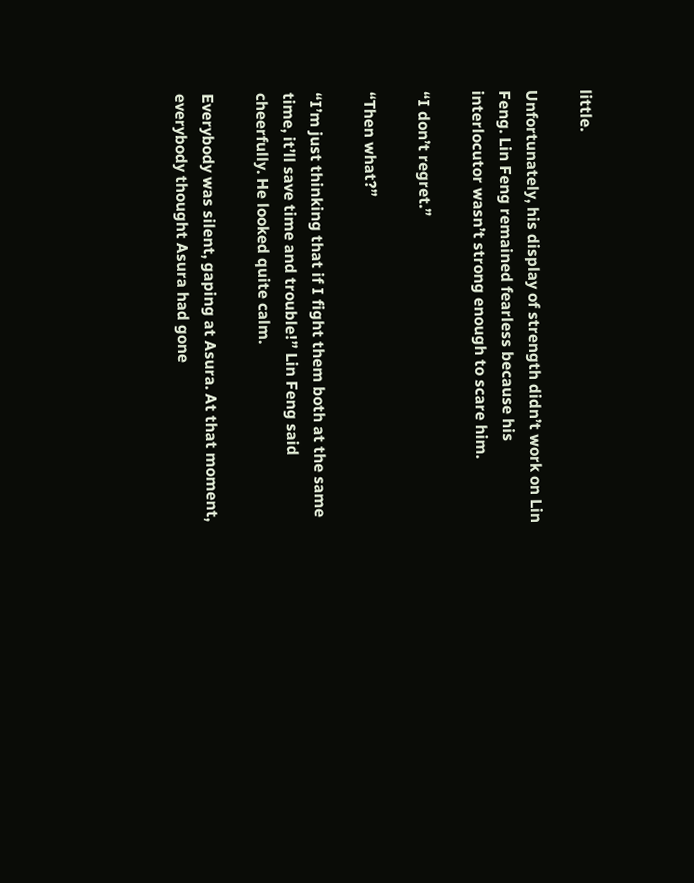little.

Unfortunately, his display of strength didn’t work on Lin Feng. Lin Feng remained fearless because his interlocutor wasn’t strong enough to scare him.

“I don’t regret.”

“Then what?”

“I’m just thinking that if I fight them both at the same time, it’ll save time and trouble!” Lin Feng said cheerfully. He looked quite calm.

Everybody was silent, gaping at Asura. At that moment, everybody thought Asura had gone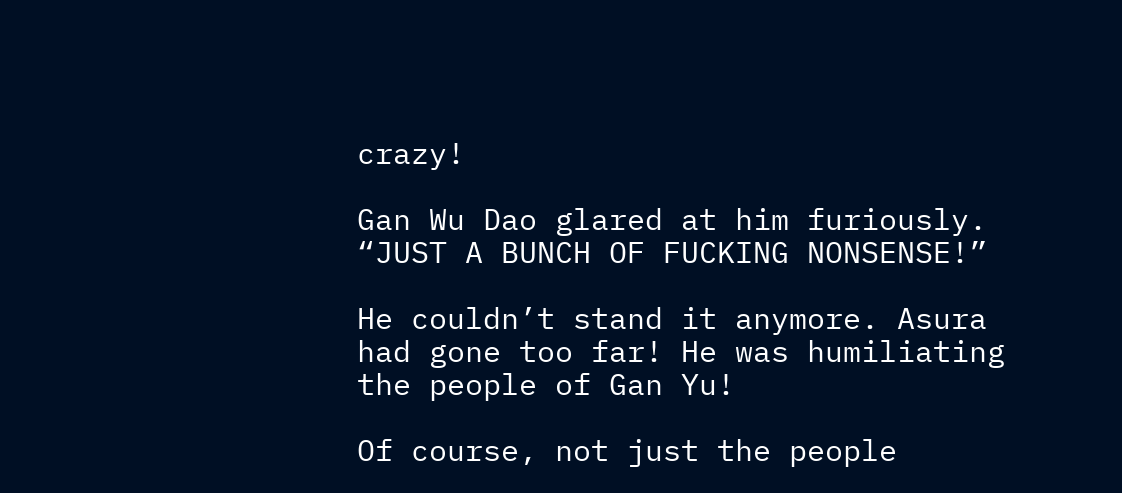crazy!

Gan Wu Dao glared at him furiously. “JUST A BUNCH OF FUCKING NONSENSE!”

He couldn’t stand it anymore. Asura had gone too far! He was humiliating the people of Gan Yu!

Of course, not just the people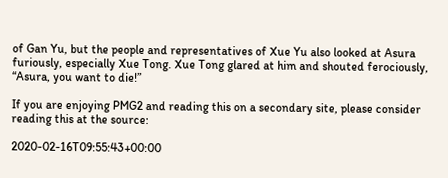of Gan Yu, but the people and representatives of Xue Yu also looked at Asura furiously, especially Xue Tong. Xue Tong glared at him and shouted ferociously, “Asura, you want to die!”

If you are enjoying PMG2 and reading this on a secondary site, please consider reading this at the source:

2020-02-16T09:55:43+00:00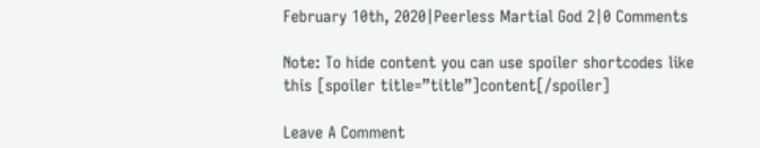February 10th, 2020|Peerless Martial God 2|0 Comments

Note: To hide content you can use spoiler shortcodes like this [spoiler title=”title”]content[/spoiler]

Leave A Comment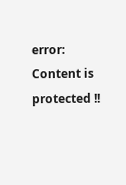error: Content is protected !!